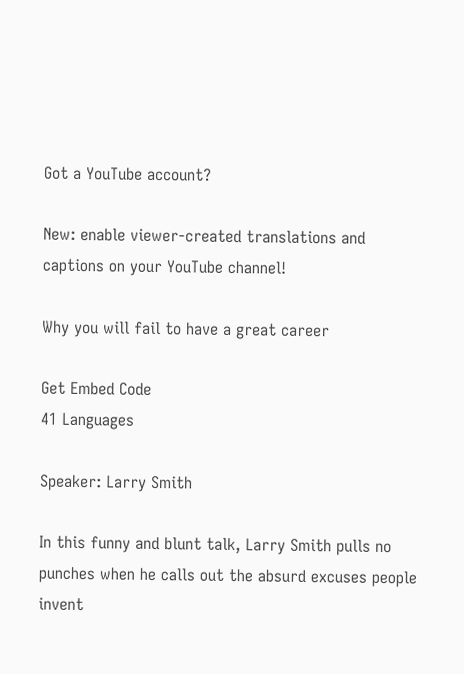Got a YouTube account?

New: enable viewer-created translations and captions on your YouTube channel!

Why you will fail to have a great career

Get Embed Code
41 Languages

Speaker: Larry Smith

In this funny and blunt talk, Larry Smith pulls no punches when he calls out the absurd excuses people invent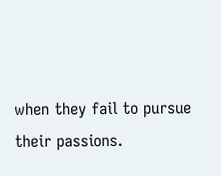when they fail to pursue their passions.